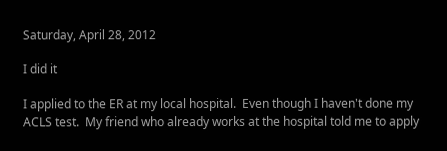Saturday, April 28, 2012

I did it

I applied to the ER at my local hospital.  Even though I haven't done my ACLS test.  My friend who already works at the hospital told me to apply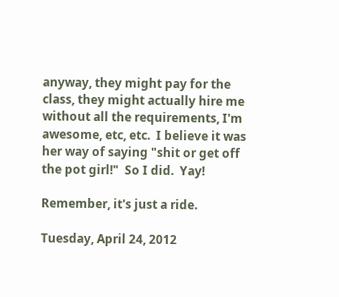anyway, they might pay for the class, they might actually hire me without all the requirements, I'm awesome, etc, etc.  I believe it was her way of saying "shit or get off the pot girl!"  So I did.  Yay!

Remember, it's just a ride.

Tuesday, April 24, 2012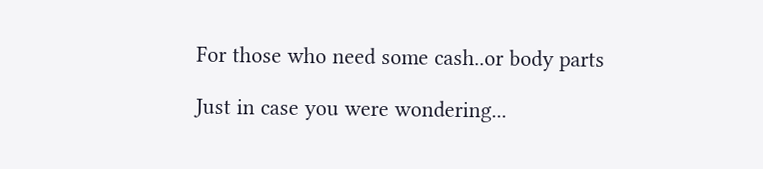For those who need some cash..or body parts

Just in case you were wondering...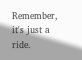Remember, it's just a ride.